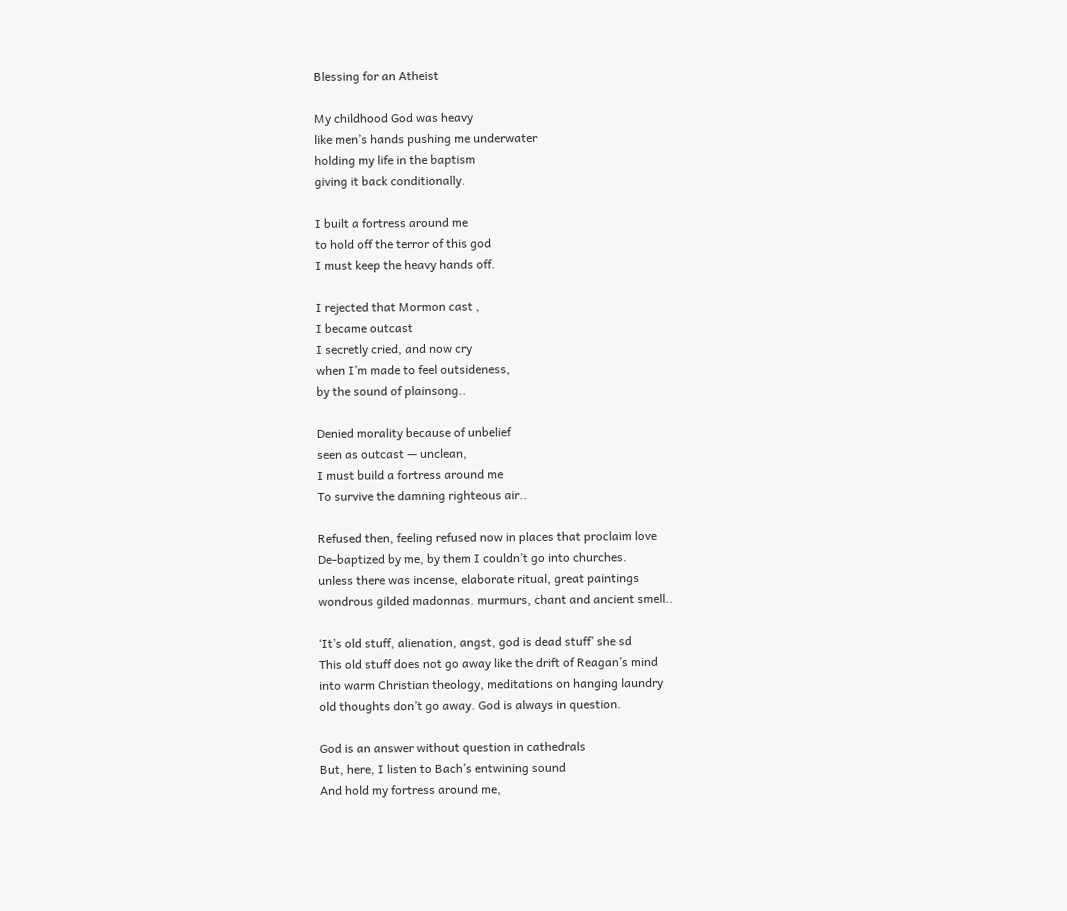Blessing for an Atheist

My childhood God was heavy
like men’s hands pushing me underwater
holding my life in the baptism
giving it back conditionally.

I built a fortress around me
to hold off the terror of this god
I must keep the heavy hands off.

I rejected that Mormon cast ,
I became outcast
I secretly cried, and now cry
when I’m made to feel outsideness,
by the sound of plainsong..

Denied morality because of unbelief
seen as outcast — unclean,
I must build a fortress around me
To survive the damning righteous air..

Refused then, feeling refused now in places that proclaim love
De-baptized by me, by them I couldn’t go into churches.
unless there was incense, elaborate ritual, great paintings
wondrous gilded madonnas. murmurs, chant and ancient smell..

‘It’s old stuff, alienation, angst, god is dead stuff’ she sd
This old stuff does not go away like the drift of Reagan’s mind
into warm Christian theology, meditations on hanging laundry
old thoughts don’t go away. God is always in question.

God is an answer without question in cathedrals
But, here, I listen to Bach’s entwining sound
And hold my fortress around me,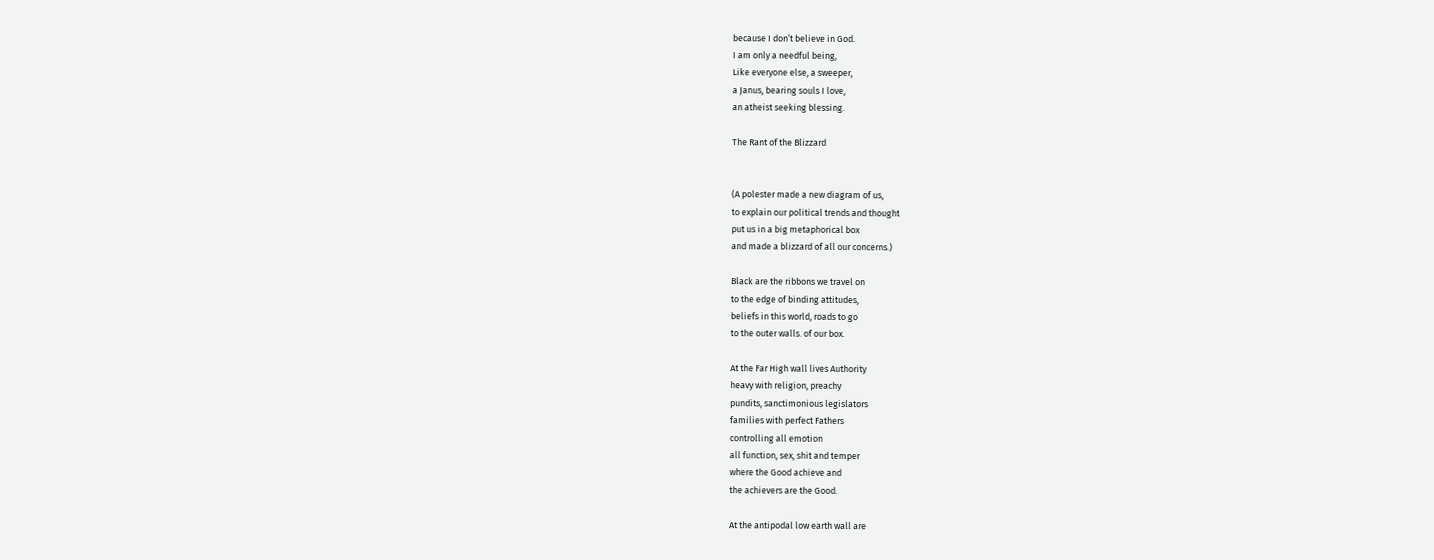because I don’t believe in God.
I am only a needful being,
Like everyone else, a sweeper,
a Janus, bearing souls I love,
an atheist seeking blessing.

The Rant of the Blizzard


(A polester made a new diagram of us,
to explain our political trends and thought
put us in a big metaphorical box
and made a blizzard of all our concerns.)

Black are the ribbons we travel on
to the edge of binding attitudes,
beliefs in this world, roads to go
to the outer walls. of our box.

At the Far High wall lives Authority
heavy with religion, preachy
pundits, sanctimonious legislators
families with perfect Fathers
controlling all emotion
all function, sex, shit and temper
where the Good achieve and
the achievers are the Good.

At the antipodal low earth wall are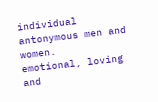individual antonymous men and women.
emotional, loving and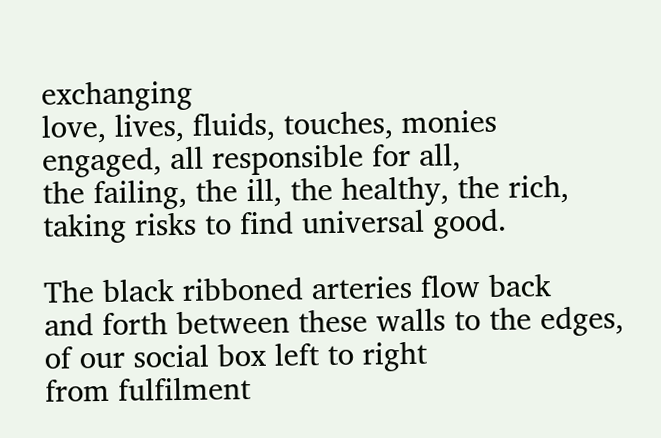exchanging
love, lives, fluids, touches, monies
engaged, all responsible for all,
the failing, the ill, the healthy, the rich,
taking risks to find universal good.

The black ribboned arteries flow back
and forth between these walls to the edges,
of our social box left to right
from fulfilment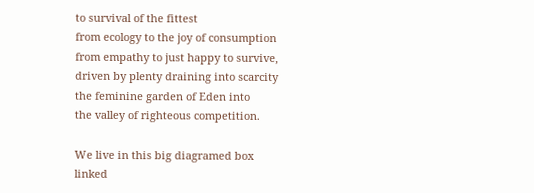to survival of the fittest
from ecology to the joy of consumption
from empathy to just happy to survive,
driven by plenty draining into scarcity
the feminine garden of Eden into
the valley of righteous competition.

We live in this big diagramed box
linked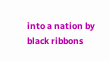into a nation by black ribbons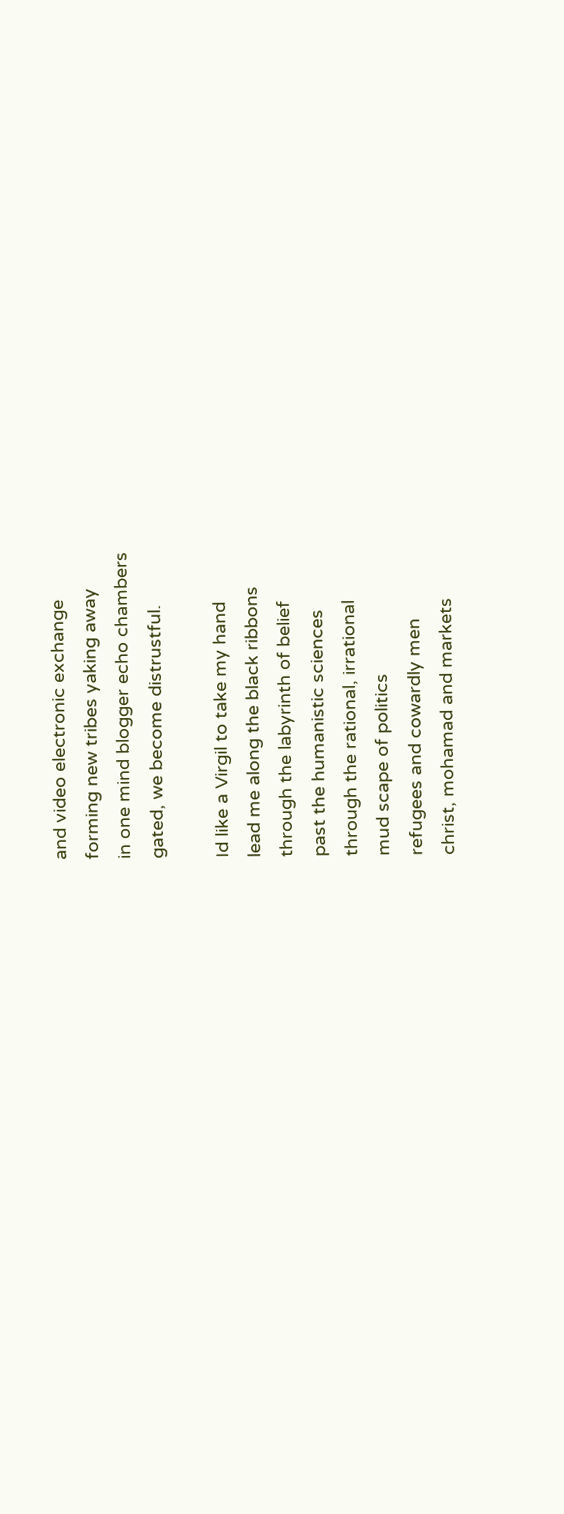and video electronic exchange
forming new tribes yaking away
in one mind blogger echo chambers
gated, we become distrustful.

Id like a Virgil to take my hand
lead me along the black ribbons
through the labyrinth of belief
past the humanistic sciences
through the rational, irrational
mud scape of politics
refugees and cowardly men
christ, mohamad and markets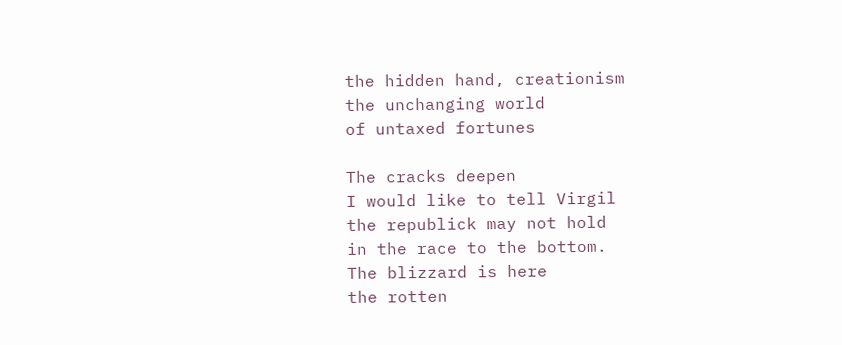the hidden hand, creationism
the unchanging world
of untaxed fortunes

The cracks deepen
I would like to tell Virgil
the republick may not hold
in the race to the bottom.
The blizzard is here
the rotten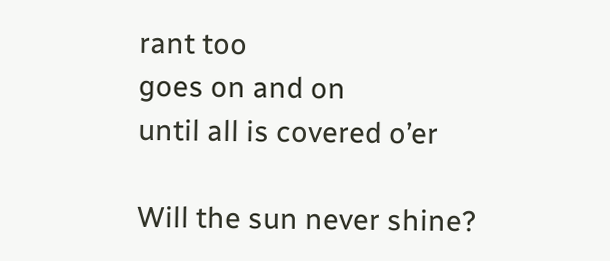rant too
goes on and on
until all is covered o’er

Will the sun never shine?